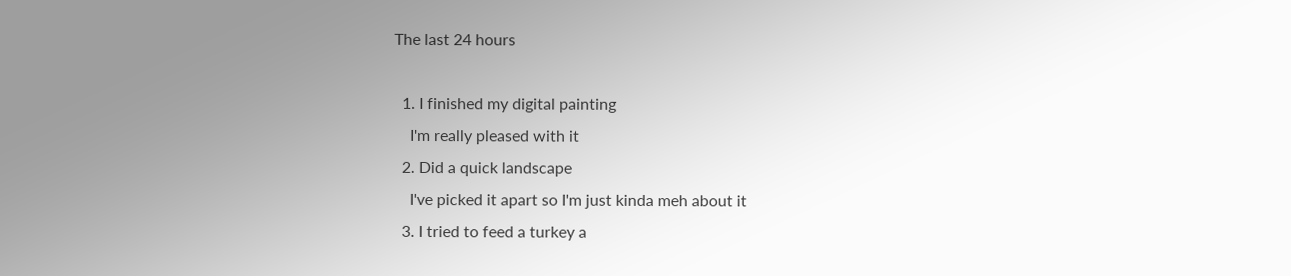The last 24 hours

  1. I finished my digital painting
    I'm really pleased with it
  2. Did a quick landscape
    I've picked it apart so I'm just kinda meh about it
  3. I tried to feed a turkey a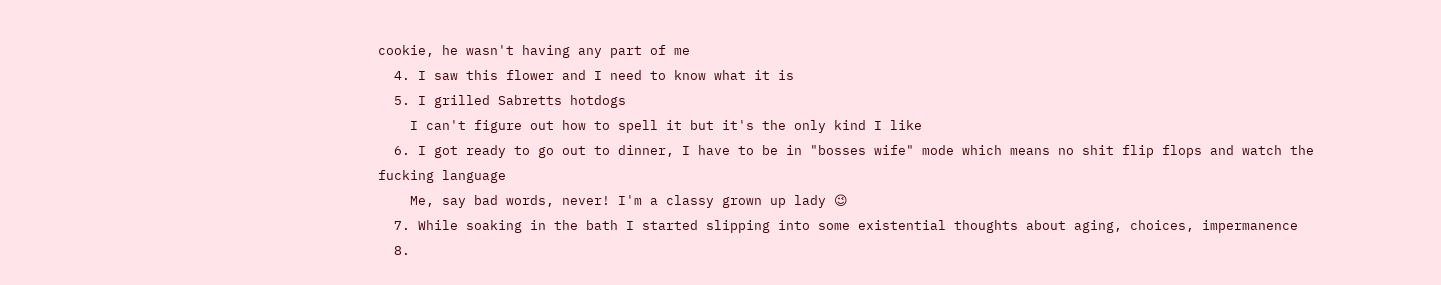cookie, he wasn't having any part of me
  4. I saw this flower and I need to know what it is
  5. I grilled Sabretts hotdogs
    I can't figure out how to spell it but it's the only kind I like
  6. I got ready to go out to dinner, I have to be in "bosses wife" mode which means no shit flip flops and watch the fucking language
    Me, say bad words, never! I'm a classy grown up lady 😉
  7. While soaking in the bath I started slipping into some existential thoughts about aging, choices, impermanence
  8.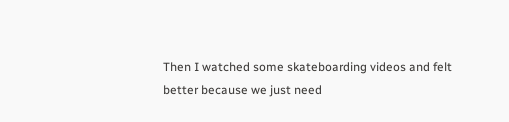Then I watched some skateboarding videos and felt better because we just need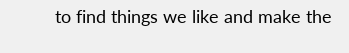to find things we like and make the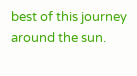best of this journey around the sun.